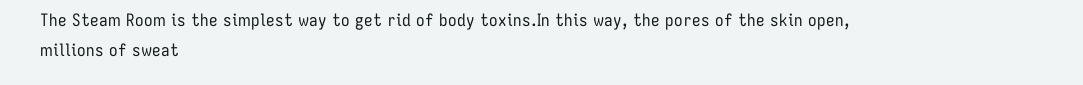The Steam Room is the simplest way to get rid of body toxins.In this way, the pores of the skin open, millions of sweat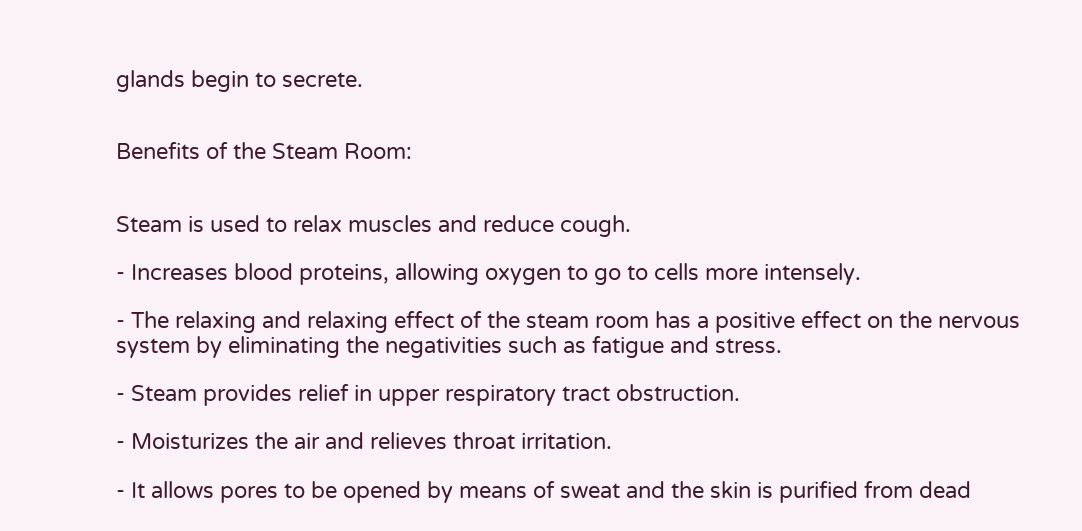glands begin to secrete.


Benefits of the Steam Room:


Steam is used to relax muscles and reduce cough.

- Increases blood proteins, allowing oxygen to go to cells more intensely.

- The relaxing and relaxing effect of the steam room has a positive effect on the nervous system by eliminating the negativities such as fatigue and stress.

- Steam provides relief in upper respiratory tract obstruction.

- Moisturizes the air and relieves throat irritation.

- It allows pores to be opened by means of sweat and the skin is purified from dead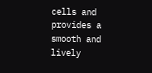cells and provides a smooth and lively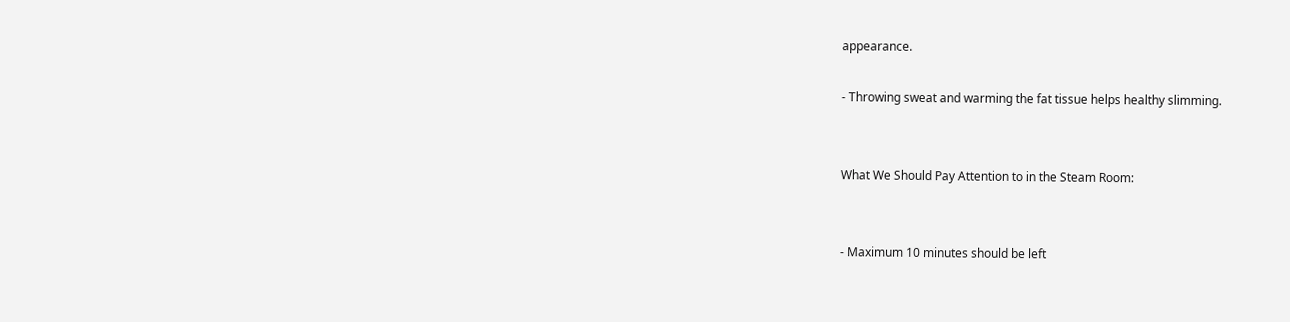appearance.

- Throwing sweat and warming the fat tissue helps healthy slimming.


What We Should Pay Attention to in the Steam Room:


- Maximum 10 minutes should be left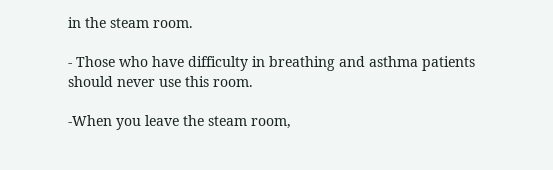in the steam room.

- Those who have difficulty in breathing and asthma patients should never use this room.

-When you leave the steam room,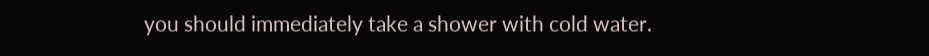you should immediately take a shower with cold water.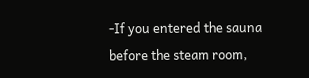-If you entered the sauna before the steam room,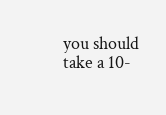you should take a 10-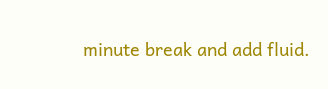minute break and add fluid.